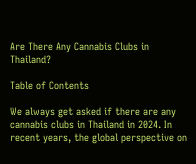Are There Any Cannabis Clubs in Thailand?

Table of Contents

We always get asked if there are any cannabis clubs in Thailand in 2024. In recent years, the global perspective on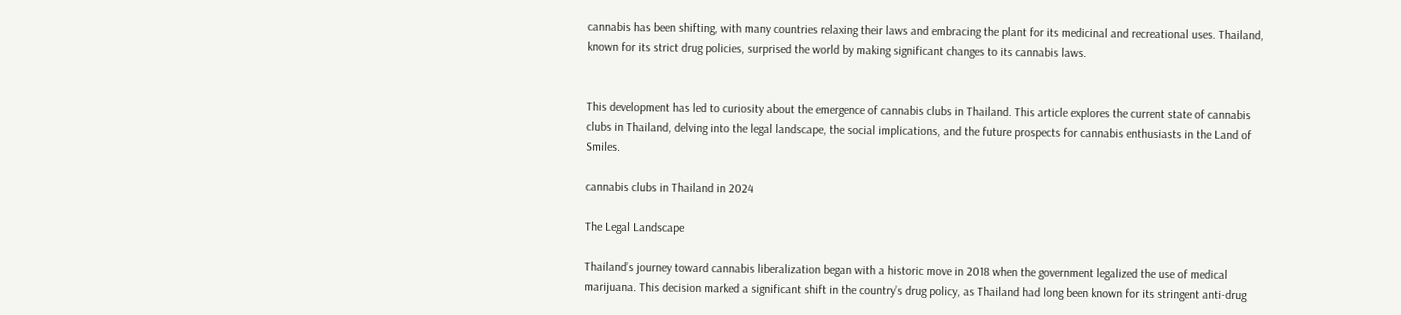cannabis has been shifting, with many countries relaxing their laws and embracing the plant for its medicinal and recreational uses. Thailand, known for its strict drug policies, surprised the world by making significant changes to its cannabis laws.


This development has led to curiosity about the emergence of cannabis clubs in Thailand. This article explores the current state of cannabis clubs in Thailand, delving into the legal landscape, the social implications, and the future prospects for cannabis enthusiasts in the Land of Smiles.

cannabis clubs in Thailand in 2024

The Legal Landscape

Thailand’s journey toward cannabis liberalization began with a historic move in 2018 when the government legalized the use of medical marijuana. This decision marked a significant shift in the country’s drug policy, as Thailand had long been known for its stringent anti-drug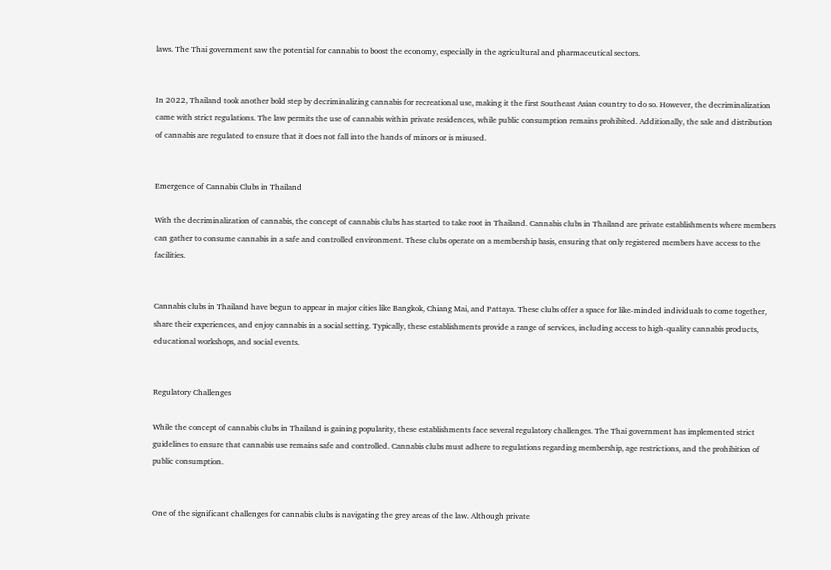laws. The Thai government saw the potential for cannabis to boost the economy, especially in the agricultural and pharmaceutical sectors.


In 2022, Thailand took another bold step by decriminalizing cannabis for recreational use, making it the first Southeast Asian country to do so. However, the decriminalization came with strict regulations. The law permits the use of cannabis within private residences, while public consumption remains prohibited. Additionally, the sale and distribution of cannabis are regulated to ensure that it does not fall into the hands of minors or is misused.


Emergence of Cannabis Clubs in Thailand

With the decriminalization of cannabis, the concept of cannabis clubs has started to take root in Thailand. Cannabis clubs in Thailand are private establishments where members can gather to consume cannabis in a safe and controlled environment. These clubs operate on a membership basis, ensuring that only registered members have access to the facilities.


Cannabis clubs in Thailand have begun to appear in major cities like Bangkok, Chiang Mai, and Pattaya. These clubs offer a space for like-minded individuals to come together, share their experiences, and enjoy cannabis in a social setting. Typically, these establishments provide a range of services, including access to high-quality cannabis products, educational workshops, and social events.


Regulatory Challenges

While the concept of cannabis clubs in Thailand is gaining popularity, these establishments face several regulatory challenges. The Thai government has implemented strict guidelines to ensure that cannabis use remains safe and controlled. Cannabis clubs must adhere to regulations regarding membership, age restrictions, and the prohibition of public consumption.


One of the significant challenges for cannabis clubs is navigating the grey areas of the law. Although private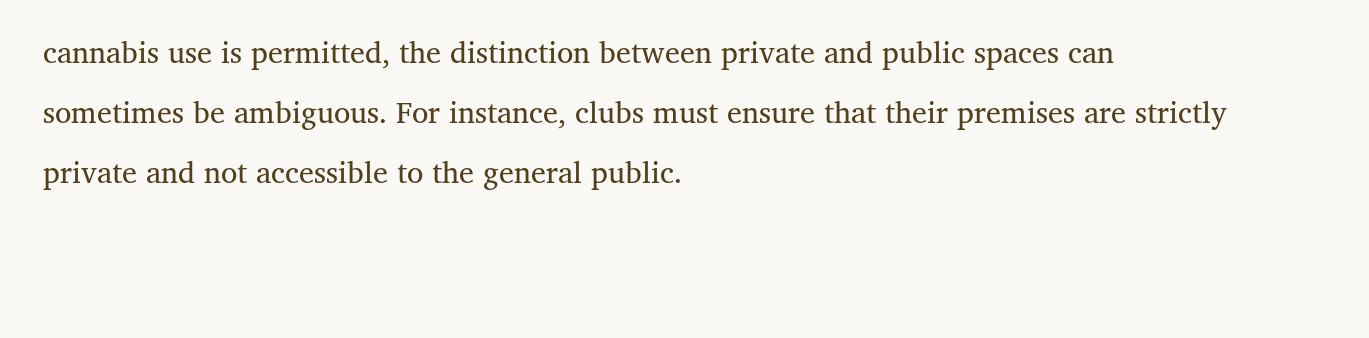cannabis use is permitted, the distinction between private and public spaces can sometimes be ambiguous. For instance, clubs must ensure that their premises are strictly private and not accessible to the general public.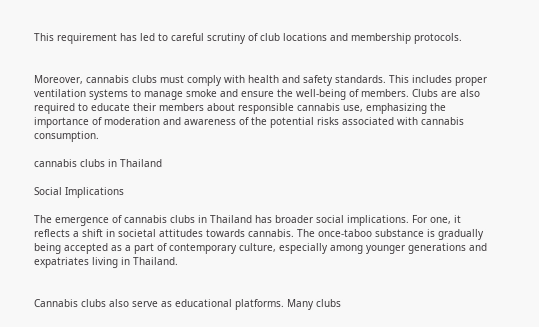This requirement has led to careful scrutiny of club locations and membership protocols.


Moreover, cannabis clubs must comply with health and safety standards. This includes proper ventilation systems to manage smoke and ensure the well-being of members. Clubs are also required to educate their members about responsible cannabis use, emphasizing the importance of moderation and awareness of the potential risks associated with cannabis consumption.

cannabis clubs in Thailand

Social Implications

The emergence of cannabis clubs in Thailand has broader social implications. For one, it reflects a shift in societal attitudes towards cannabis. The once-taboo substance is gradually being accepted as a part of contemporary culture, especially among younger generations and expatriates living in Thailand.


Cannabis clubs also serve as educational platforms. Many clubs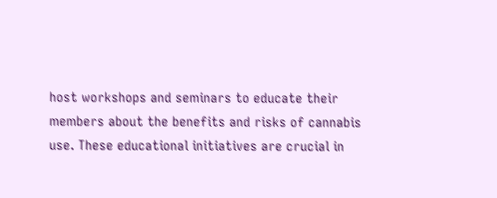host workshops and seminars to educate their members about the benefits and risks of cannabis use. These educational initiatives are crucial in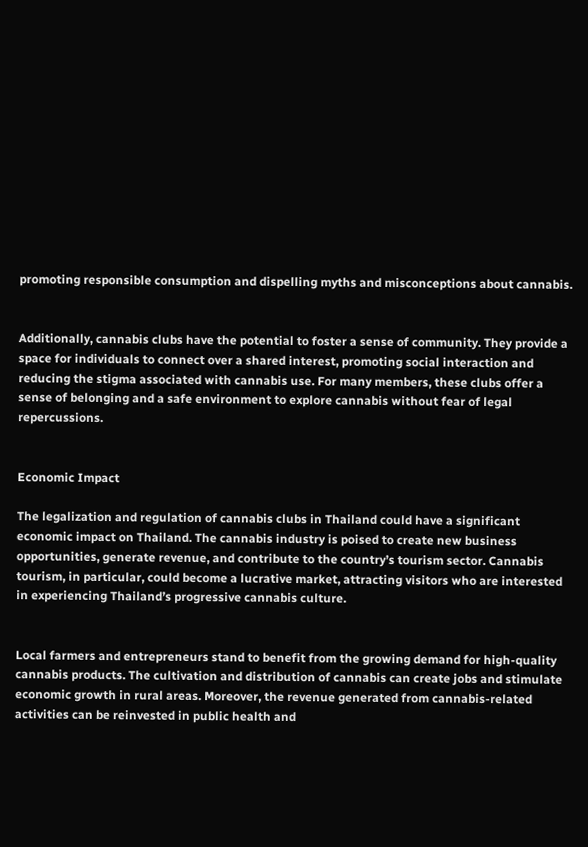promoting responsible consumption and dispelling myths and misconceptions about cannabis.


Additionally, cannabis clubs have the potential to foster a sense of community. They provide a space for individuals to connect over a shared interest, promoting social interaction and reducing the stigma associated with cannabis use. For many members, these clubs offer a sense of belonging and a safe environment to explore cannabis without fear of legal repercussions.


Economic Impact

The legalization and regulation of cannabis clubs in Thailand could have a significant economic impact on Thailand. The cannabis industry is poised to create new business opportunities, generate revenue, and contribute to the country’s tourism sector. Cannabis tourism, in particular, could become a lucrative market, attracting visitors who are interested in experiencing Thailand’s progressive cannabis culture.


Local farmers and entrepreneurs stand to benefit from the growing demand for high-quality cannabis products. The cultivation and distribution of cannabis can create jobs and stimulate economic growth in rural areas. Moreover, the revenue generated from cannabis-related activities can be reinvested in public health and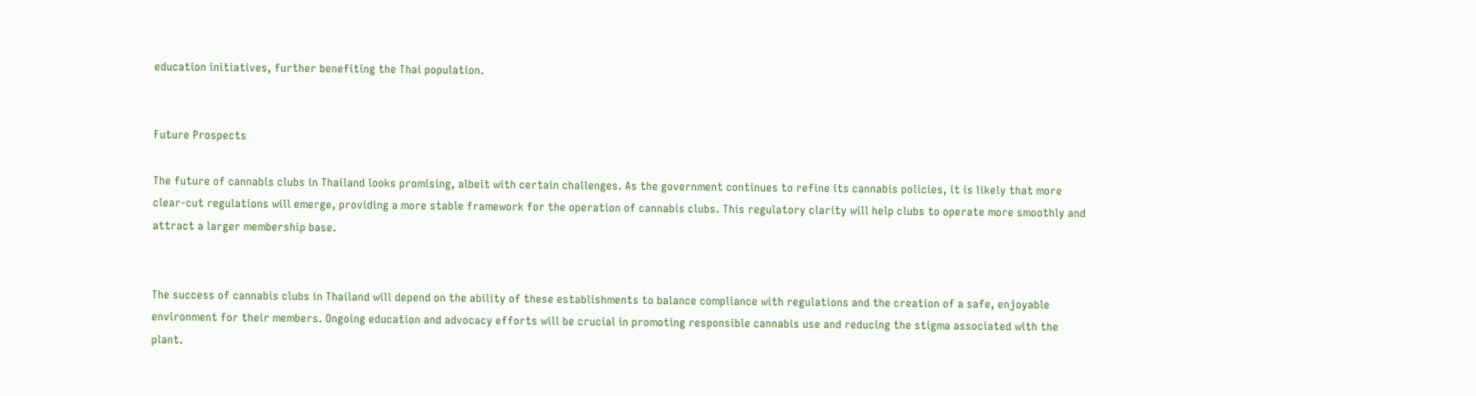education initiatives, further benefiting the Thai population.


Future Prospects

The future of cannabis clubs in Thailand looks promising, albeit with certain challenges. As the government continues to refine its cannabis policies, it is likely that more clear-cut regulations will emerge, providing a more stable framework for the operation of cannabis clubs. This regulatory clarity will help clubs to operate more smoothly and attract a larger membership base.


The success of cannabis clubs in Thailand will depend on the ability of these establishments to balance compliance with regulations and the creation of a safe, enjoyable environment for their members. Ongoing education and advocacy efforts will be crucial in promoting responsible cannabis use and reducing the stigma associated with the plant.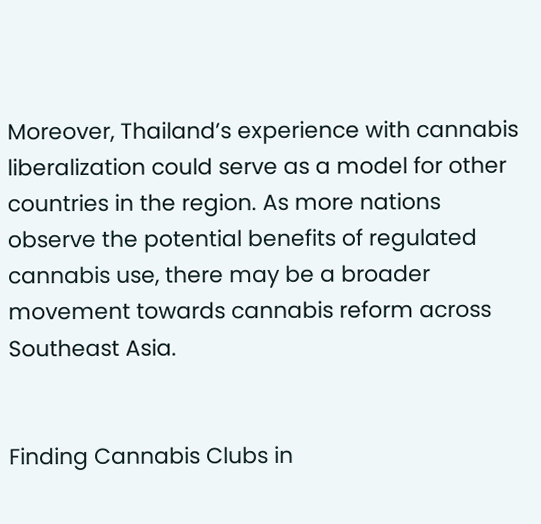Moreover, Thailand’s experience with cannabis liberalization could serve as a model for other countries in the region. As more nations observe the potential benefits of regulated cannabis use, there may be a broader movement towards cannabis reform across Southeast Asia.


Finding Cannabis Clubs in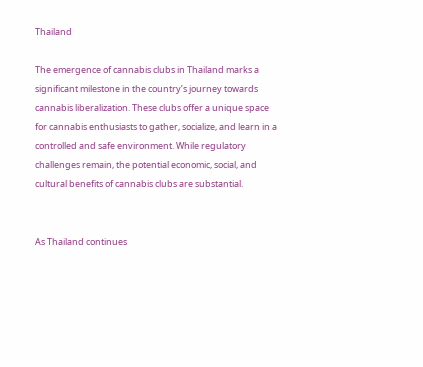Thailand

The emergence of cannabis clubs in Thailand marks a significant milestone in the country’s journey towards cannabis liberalization. These clubs offer a unique space for cannabis enthusiasts to gather, socialize, and learn in a controlled and safe environment. While regulatory challenges remain, the potential economic, social, and cultural benefits of cannabis clubs are substantial.


As Thailand continues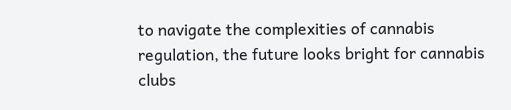to navigate the complexities of cannabis regulation, the future looks bright for cannabis clubs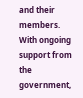and their members. With ongoing support from the government,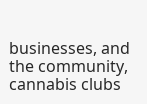businesses, and the community, cannabis clubs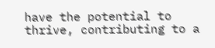have the potential to thrive, contributing to a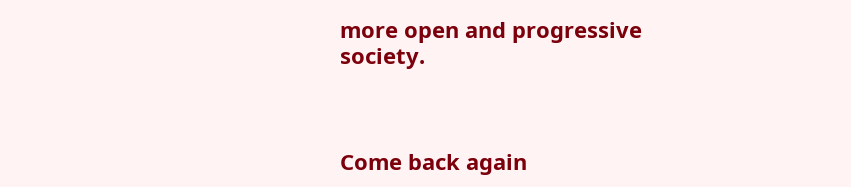more open and progressive society.



Come back again